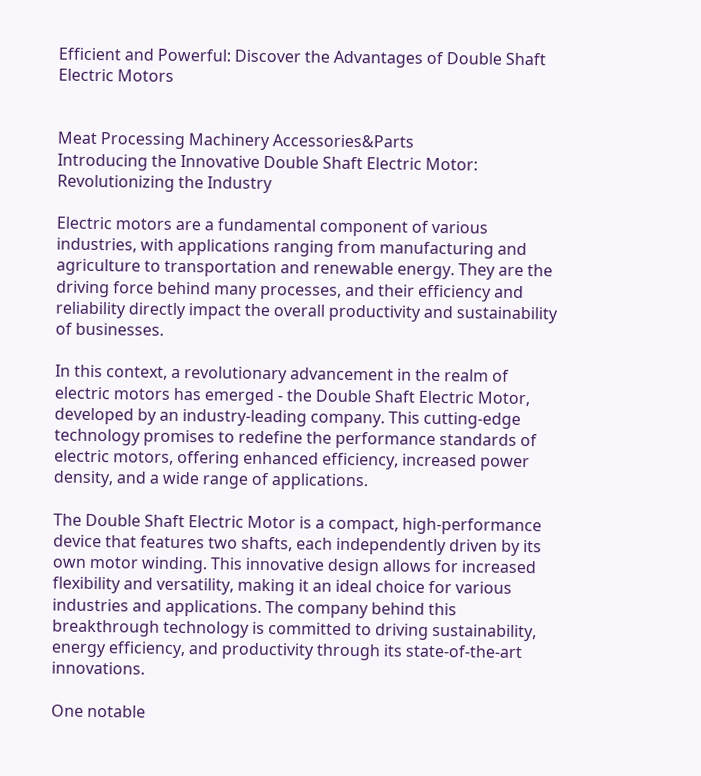Efficient and Powerful: Discover the Advantages of Double Shaft Electric Motors


Meat Processing Machinery Accessories&Parts
Introducing the Innovative Double Shaft Electric Motor: Revolutionizing the Industry

Electric motors are a fundamental component of various industries, with applications ranging from manufacturing and agriculture to transportation and renewable energy. They are the driving force behind many processes, and their efficiency and reliability directly impact the overall productivity and sustainability of businesses.

In this context, a revolutionary advancement in the realm of electric motors has emerged - the Double Shaft Electric Motor, developed by an industry-leading company. This cutting-edge technology promises to redefine the performance standards of electric motors, offering enhanced efficiency, increased power density, and a wide range of applications.

The Double Shaft Electric Motor is a compact, high-performance device that features two shafts, each independently driven by its own motor winding. This innovative design allows for increased flexibility and versatility, making it an ideal choice for various industries and applications. The company behind this breakthrough technology is committed to driving sustainability, energy efficiency, and productivity through its state-of-the-art innovations.

One notable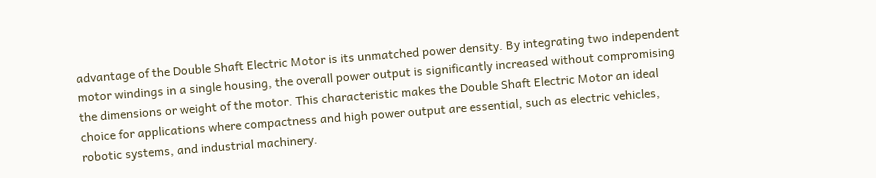advantage of the Double Shaft Electric Motor is its unmatched power density. By integrating two independent motor windings in a single housing, the overall power output is significantly increased without compromising the dimensions or weight of the motor. This characteristic makes the Double Shaft Electric Motor an ideal choice for applications where compactness and high power output are essential, such as electric vehicles, robotic systems, and industrial machinery.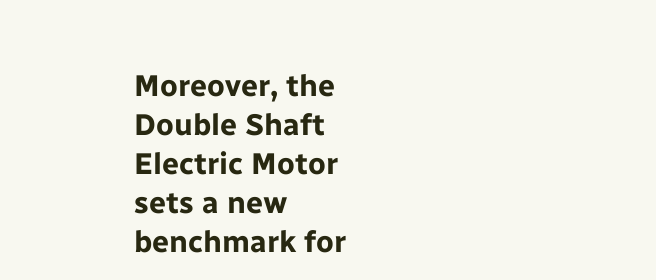Moreover, the Double Shaft Electric Motor sets a new benchmark for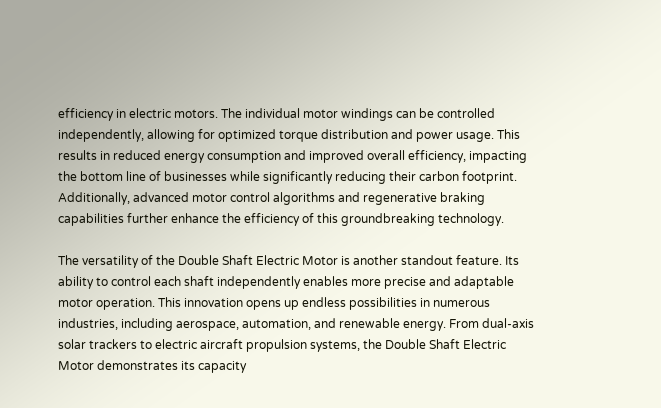efficiency in electric motors. The individual motor windings can be controlled independently, allowing for optimized torque distribution and power usage. This results in reduced energy consumption and improved overall efficiency, impacting the bottom line of businesses while significantly reducing their carbon footprint. Additionally, advanced motor control algorithms and regenerative braking capabilities further enhance the efficiency of this groundbreaking technology.

The versatility of the Double Shaft Electric Motor is another standout feature. Its ability to control each shaft independently enables more precise and adaptable motor operation. This innovation opens up endless possibilities in numerous industries, including aerospace, automation, and renewable energy. From dual-axis solar trackers to electric aircraft propulsion systems, the Double Shaft Electric Motor demonstrates its capacity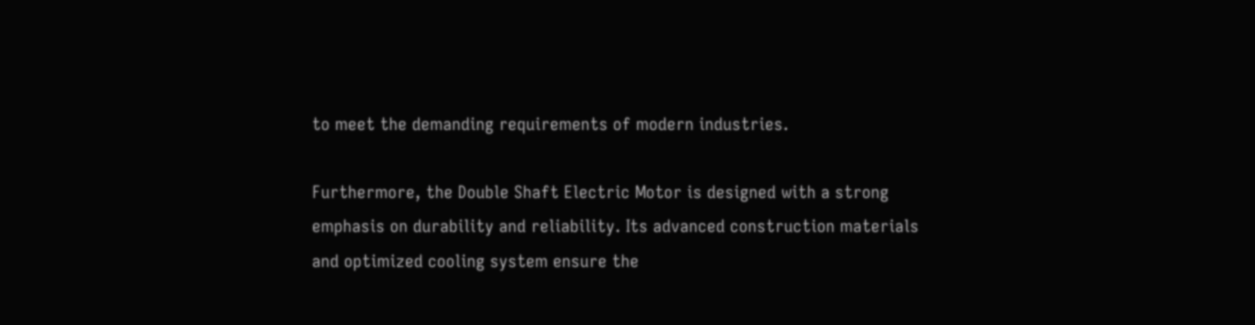to meet the demanding requirements of modern industries.

Furthermore, the Double Shaft Electric Motor is designed with a strong emphasis on durability and reliability. Its advanced construction materials and optimized cooling system ensure the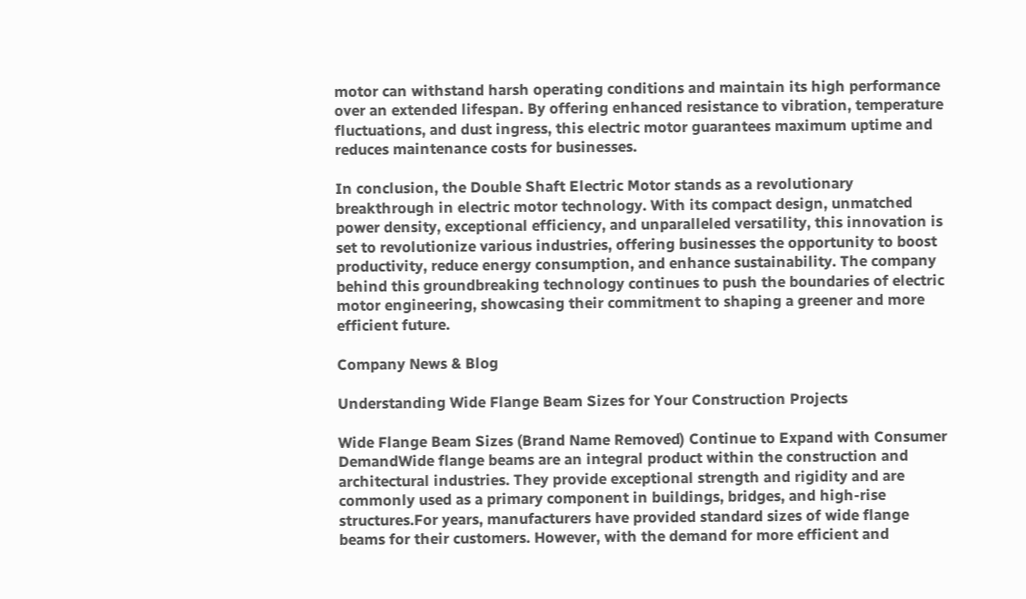motor can withstand harsh operating conditions and maintain its high performance over an extended lifespan. By offering enhanced resistance to vibration, temperature fluctuations, and dust ingress, this electric motor guarantees maximum uptime and reduces maintenance costs for businesses.

In conclusion, the Double Shaft Electric Motor stands as a revolutionary breakthrough in electric motor technology. With its compact design, unmatched power density, exceptional efficiency, and unparalleled versatility, this innovation is set to revolutionize various industries, offering businesses the opportunity to boost productivity, reduce energy consumption, and enhance sustainability. The company behind this groundbreaking technology continues to push the boundaries of electric motor engineering, showcasing their commitment to shaping a greener and more efficient future.

Company News & Blog

Understanding Wide Flange Beam Sizes for Your Construction Projects

Wide Flange Beam Sizes (Brand Name Removed) Continue to Expand with Consumer DemandWide flange beams are an integral product within the construction and architectural industries. They provide exceptional strength and rigidity and are commonly used as a primary component in buildings, bridges, and high-rise structures.For years, manufacturers have provided standard sizes of wide flange beams for their customers. However, with the demand for more efficient and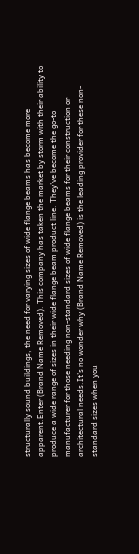structurally sound buildings, the need for varying sizes of wide flange beams has become more apparent.Enter (Brand Name Removed). This company has taken the market by storm with their ability to produce a wide range of sizes in their wide flange beam product line. They’ve become the go-to manufacturer for those needing non-standard sizes of wide flange beams for their construction or architectural needs.It’s no wonder why (Brand Name Removed) is the leading provider for these non-standard sizes when you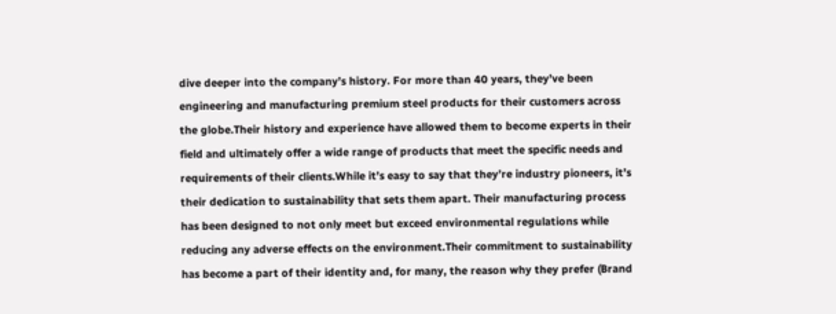dive deeper into the company’s history. For more than 40 years, they’ve been engineering and manufacturing premium steel products for their customers across the globe.Their history and experience have allowed them to become experts in their field and ultimately offer a wide range of products that meet the specific needs and requirements of their clients.While it’s easy to say that they’re industry pioneers, it’s their dedication to sustainability that sets them apart. Their manufacturing process has been designed to not only meet but exceed environmental regulations while reducing any adverse effects on the environment.Their commitment to sustainability has become a part of their identity and, for many, the reason why they prefer (Brand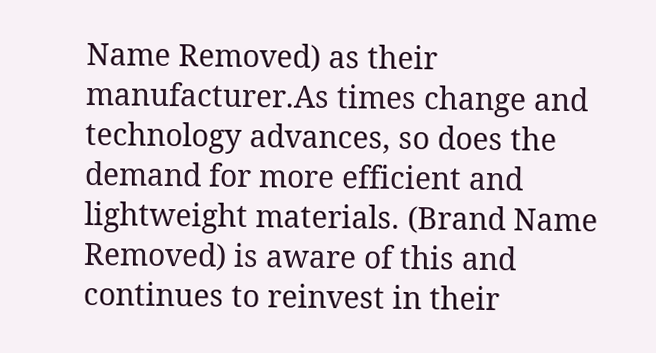Name Removed) as their manufacturer.As times change and technology advances, so does the demand for more efficient and lightweight materials. (Brand Name Removed) is aware of this and continues to reinvest in their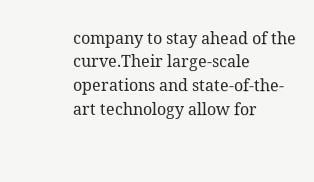company to stay ahead of the curve.Their large-scale operations and state-of-the-art technology allow for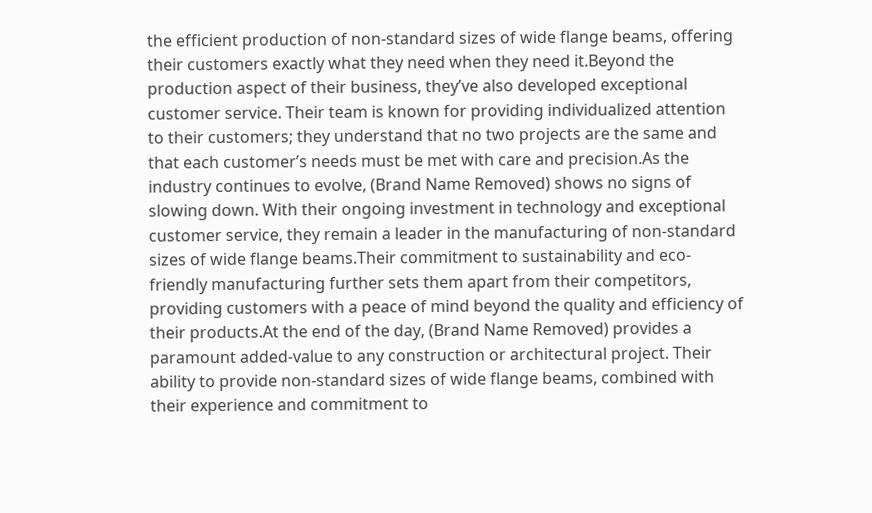the efficient production of non-standard sizes of wide flange beams, offering their customers exactly what they need when they need it.Beyond the production aspect of their business, they’ve also developed exceptional customer service. Their team is known for providing individualized attention to their customers; they understand that no two projects are the same and that each customer’s needs must be met with care and precision.As the industry continues to evolve, (Brand Name Removed) shows no signs of slowing down. With their ongoing investment in technology and exceptional customer service, they remain a leader in the manufacturing of non-standard sizes of wide flange beams.Their commitment to sustainability and eco-friendly manufacturing further sets them apart from their competitors, providing customers with a peace of mind beyond the quality and efficiency of their products.At the end of the day, (Brand Name Removed) provides a paramount added-value to any construction or architectural project. Their ability to provide non-standard sizes of wide flange beams, combined with their experience and commitment to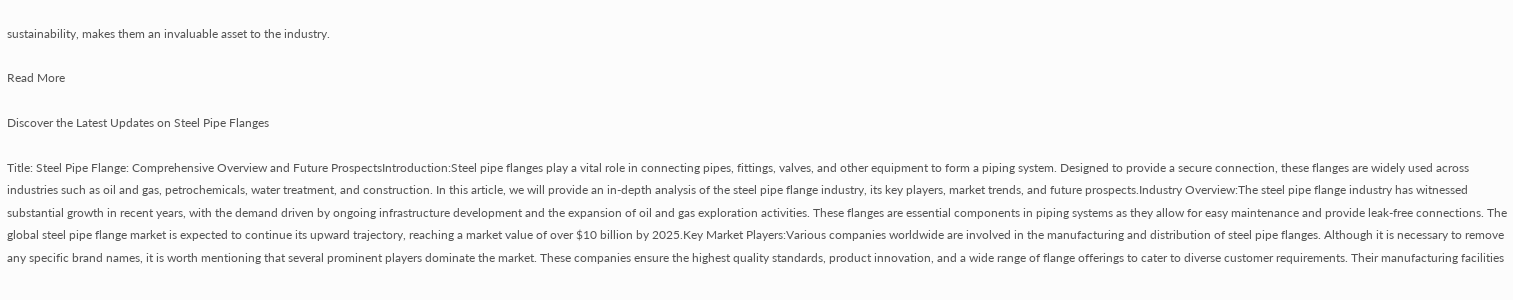sustainability, makes them an invaluable asset to the industry.

Read More

Discover the Latest Updates on Steel Pipe Flanges

Title: Steel Pipe Flange: Comprehensive Overview and Future ProspectsIntroduction:Steel pipe flanges play a vital role in connecting pipes, fittings, valves, and other equipment to form a piping system. Designed to provide a secure connection, these flanges are widely used across industries such as oil and gas, petrochemicals, water treatment, and construction. In this article, we will provide an in-depth analysis of the steel pipe flange industry, its key players, market trends, and future prospects.Industry Overview:The steel pipe flange industry has witnessed substantial growth in recent years, with the demand driven by ongoing infrastructure development and the expansion of oil and gas exploration activities. These flanges are essential components in piping systems as they allow for easy maintenance and provide leak-free connections. The global steel pipe flange market is expected to continue its upward trajectory, reaching a market value of over $10 billion by 2025.Key Market Players:Various companies worldwide are involved in the manufacturing and distribution of steel pipe flanges. Although it is necessary to remove any specific brand names, it is worth mentioning that several prominent players dominate the market. These companies ensure the highest quality standards, product innovation, and a wide range of flange offerings to cater to diverse customer requirements. Their manufacturing facilities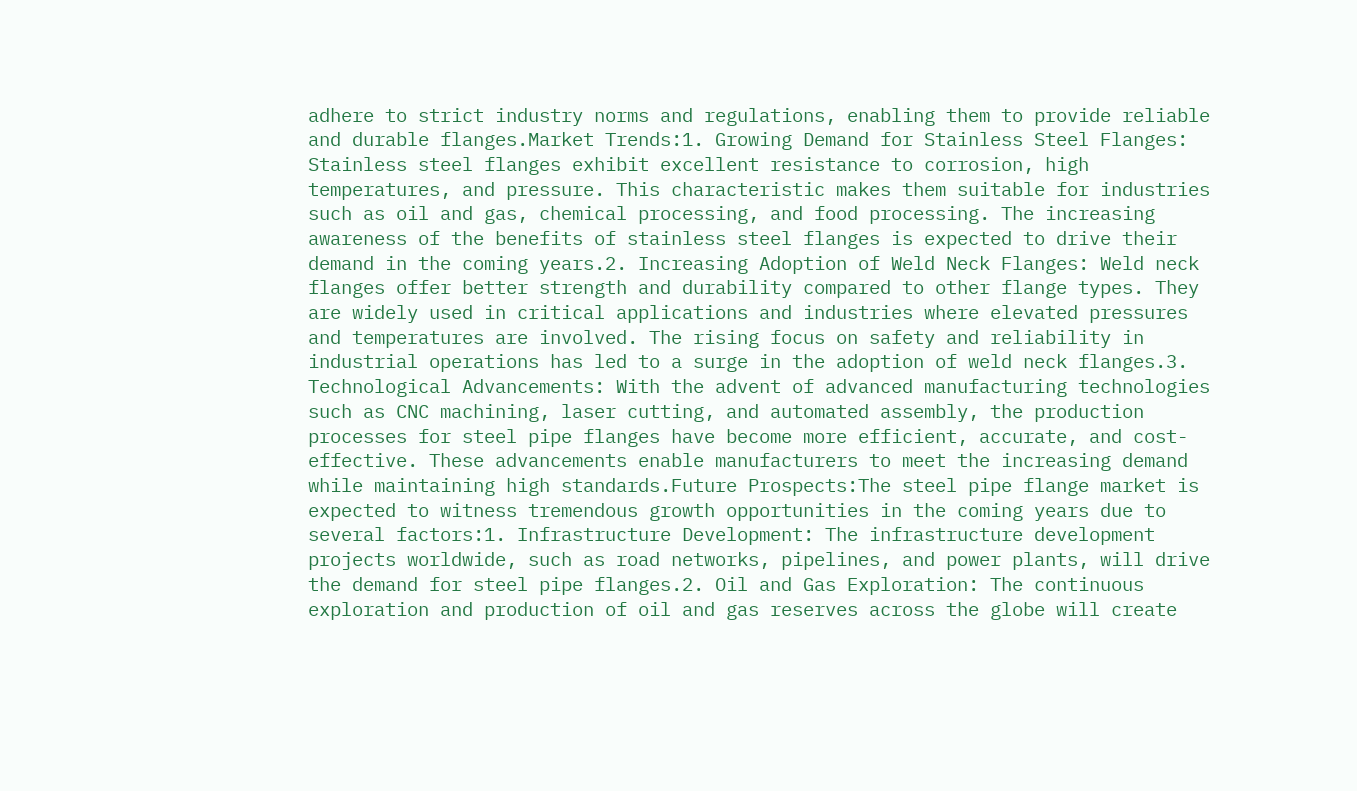adhere to strict industry norms and regulations, enabling them to provide reliable and durable flanges.Market Trends:1. Growing Demand for Stainless Steel Flanges: Stainless steel flanges exhibit excellent resistance to corrosion, high temperatures, and pressure. This characteristic makes them suitable for industries such as oil and gas, chemical processing, and food processing. The increasing awareness of the benefits of stainless steel flanges is expected to drive their demand in the coming years.2. Increasing Adoption of Weld Neck Flanges: Weld neck flanges offer better strength and durability compared to other flange types. They are widely used in critical applications and industries where elevated pressures and temperatures are involved. The rising focus on safety and reliability in industrial operations has led to a surge in the adoption of weld neck flanges.3. Technological Advancements: With the advent of advanced manufacturing technologies such as CNC machining, laser cutting, and automated assembly, the production processes for steel pipe flanges have become more efficient, accurate, and cost-effective. These advancements enable manufacturers to meet the increasing demand while maintaining high standards.Future Prospects:The steel pipe flange market is expected to witness tremendous growth opportunities in the coming years due to several factors:1. Infrastructure Development: The infrastructure development projects worldwide, such as road networks, pipelines, and power plants, will drive the demand for steel pipe flanges.2. Oil and Gas Exploration: The continuous exploration and production of oil and gas reserves across the globe will create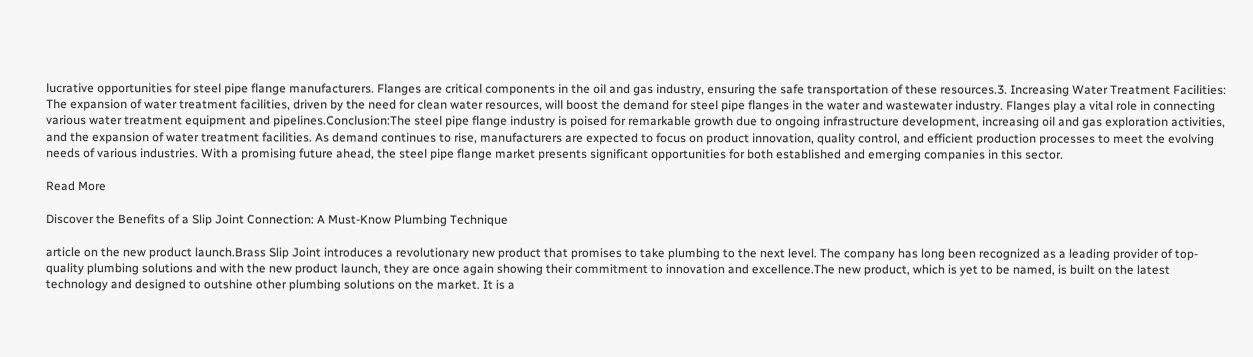lucrative opportunities for steel pipe flange manufacturers. Flanges are critical components in the oil and gas industry, ensuring the safe transportation of these resources.3. Increasing Water Treatment Facilities: The expansion of water treatment facilities, driven by the need for clean water resources, will boost the demand for steel pipe flanges in the water and wastewater industry. Flanges play a vital role in connecting various water treatment equipment and pipelines.Conclusion:The steel pipe flange industry is poised for remarkable growth due to ongoing infrastructure development, increasing oil and gas exploration activities, and the expansion of water treatment facilities. As demand continues to rise, manufacturers are expected to focus on product innovation, quality control, and efficient production processes to meet the evolving needs of various industries. With a promising future ahead, the steel pipe flange market presents significant opportunities for both established and emerging companies in this sector.

Read More

Discover the Benefits of a Slip Joint Connection: A Must-Know Plumbing Technique

article on the new product launch.Brass Slip Joint introduces a revolutionary new product that promises to take plumbing to the next level. The company has long been recognized as a leading provider of top-quality plumbing solutions and with the new product launch, they are once again showing their commitment to innovation and excellence.The new product, which is yet to be named, is built on the latest technology and designed to outshine other plumbing solutions on the market. It is a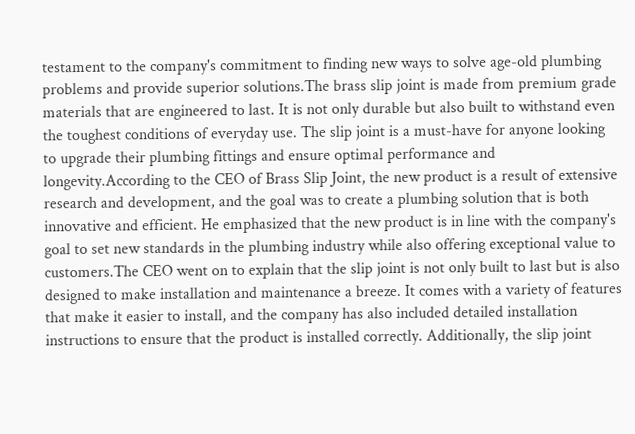testament to the company's commitment to finding new ways to solve age-old plumbing problems and provide superior solutions.The brass slip joint is made from premium grade materials that are engineered to last. It is not only durable but also built to withstand even the toughest conditions of everyday use. The slip joint is a must-have for anyone looking to upgrade their plumbing fittings and ensure optimal performance and longevity.According to the CEO of Brass Slip Joint, the new product is a result of extensive research and development, and the goal was to create a plumbing solution that is both innovative and efficient. He emphasized that the new product is in line with the company's goal to set new standards in the plumbing industry while also offering exceptional value to customers.The CEO went on to explain that the slip joint is not only built to last but is also designed to make installation and maintenance a breeze. It comes with a variety of features that make it easier to install, and the company has also included detailed installation instructions to ensure that the product is installed correctly. Additionally, the slip joint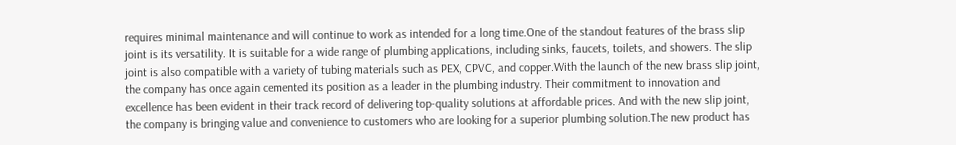requires minimal maintenance and will continue to work as intended for a long time.One of the standout features of the brass slip joint is its versatility. It is suitable for a wide range of plumbing applications, including sinks, faucets, toilets, and showers. The slip joint is also compatible with a variety of tubing materials such as PEX, CPVC, and copper.With the launch of the new brass slip joint, the company has once again cemented its position as a leader in the plumbing industry. Their commitment to innovation and excellence has been evident in their track record of delivering top-quality solutions at affordable prices. And with the new slip joint, the company is bringing value and convenience to customers who are looking for a superior plumbing solution.The new product has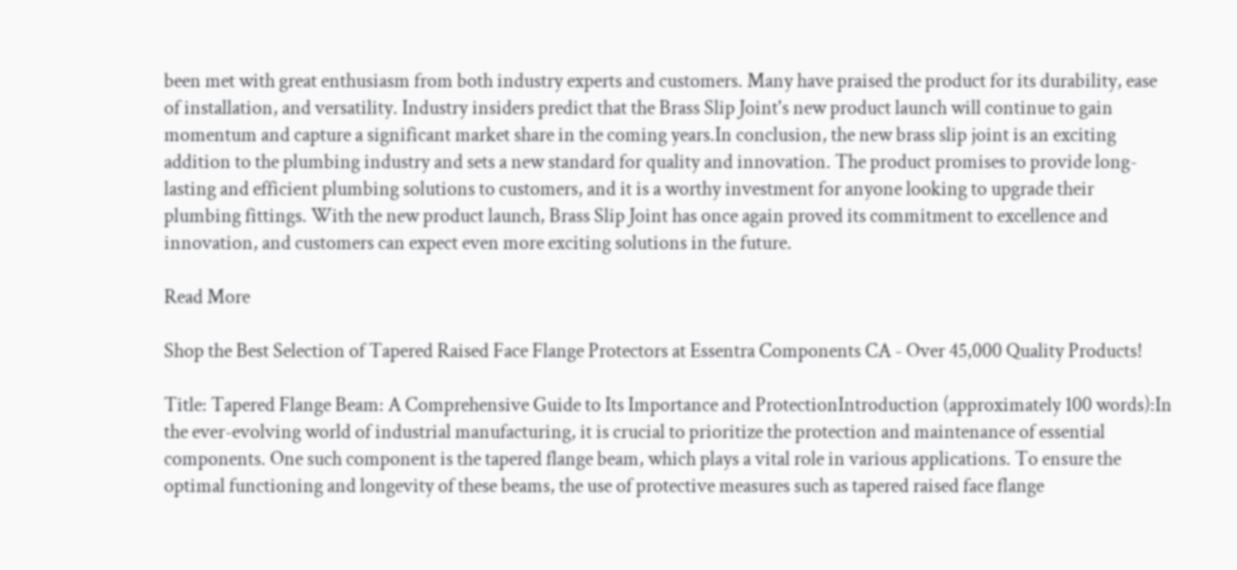been met with great enthusiasm from both industry experts and customers. Many have praised the product for its durability, ease of installation, and versatility. Industry insiders predict that the Brass Slip Joint's new product launch will continue to gain momentum and capture a significant market share in the coming years.In conclusion, the new brass slip joint is an exciting addition to the plumbing industry and sets a new standard for quality and innovation. The product promises to provide long-lasting and efficient plumbing solutions to customers, and it is a worthy investment for anyone looking to upgrade their plumbing fittings. With the new product launch, Brass Slip Joint has once again proved its commitment to excellence and innovation, and customers can expect even more exciting solutions in the future.

Read More

Shop the Best Selection of Tapered Raised Face Flange Protectors at Essentra Components CA - Over 45,000 Quality Products!

Title: Tapered Flange Beam: A Comprehensive Guide to Its Importance and ProtectionIntroduction (approximately 100 words):In the ever-evolving world of industrial manufacturing, it is crucial to prioritize the protection and maintenance of essential components. One such component is the tapered flange beam, which plays a vital role in various applications. To ensure the optimal functioning and longevity of these beams, the use of protective measures such as tapered raised face flange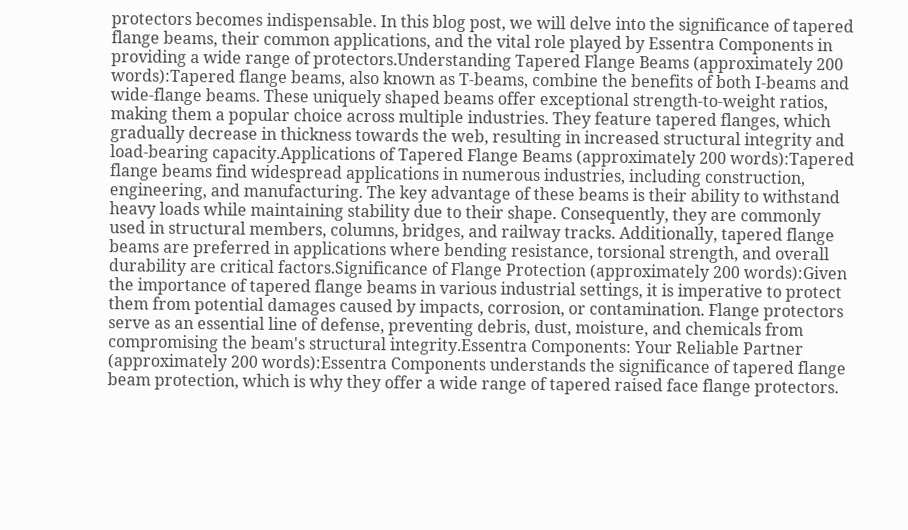protectors becomes indispensable. In this blog post, we will delve into the significance of tapered flange beams, their common applications, and the vital role played by Essentra Components in providing a wide range of protectors.Understanding Tapered Flange Beams (approximately 200 words):Tapered flange beams, also known as T-beams, combine the benefits of both I-beams and wide-flange beams. These uniquely shaped beams offer exceptional strength-to-weight ratios, making them a popular choice across multiple industries. They feature tapered flanges, which gradually decrease in thickness towards the web, resulting in increased structural integrity and load-bearing capacity.Applications of Tapered Flange Beams (approximately 200 words):Tapered flange beams find widespread applications in numerous industries, including construction, engineering, and manufacturing. The key advantage of these beams is their ability to withstand heavy loads while maintaining stability due to their shape. Consequently, they are commonly used in structural members, columns, bridges, and railway tracks. Additionally, tapered flange beams are preferred in applications where bending resistance, torsional strength, and overall durability are critical factors.Significance of Flange Protection (approximately 200 words):Given the importance of tapered flange beams in various industrial settings, it is imperative to protect them from potential damages caused by impacts, corrosion, or contamination. Flange protectors serve as an essential line of defense, preventing debris, dust, moisture, and chemicals from compromising the beam's structural integrity.Essentra Components: Your Reliable Partner (approximately 200 words):Essentra Components understands the significance of tapered flange beam protection, which is why they offer a wide range of tapered raised face flange protectors.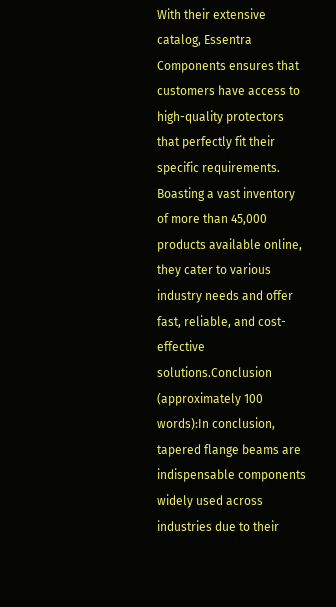With their extensive catalog, Essentra Components ensures that customers have access to high-quality protectors that perfectly fit their specific requirements. Boasting a vast inventory of more than 45,000 products available online, they cater to various industry needs and offer fast, reliable, and cost-effective solutions.Conclusion (approximately 100 words):In conclusion, tapered flange beams are indispensable components widely used across industries due to their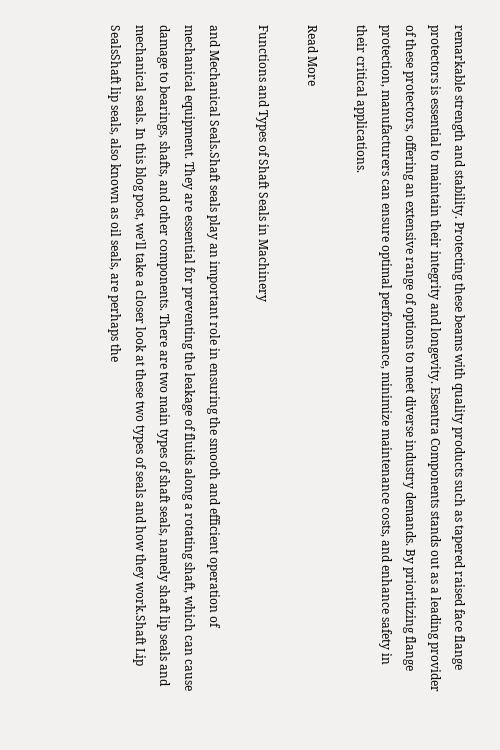remarkable strength and stability. Protecting these beams with quality products such as tapered raised face flange protectors is essential to maintain their integrity and longevity. Essentra Components stands out as a leading provider of these protectors, offering an extensive range of options to meet diverse industry demands. By prioritizing flange protection, manufacturers can ensure optimal performance, minimize maintenance costs, and enhance safety in their critical applications.

Read More

Functions and Types of Shaft Seals in Machinery

and Mechanical Seals.Shaft seals play an important role in ensuring the smooth and efficient operation of mechanical equipment. They are essential for preventing the leakage of fluids along a rotating shaft, which can cause damage to bearings, shafts, and other components. There are two main types of shaft seals, namely shaft lip seals and mechanical seals. In this blog post, we'll take a closer look at these two types of seals and how they work.Shaft Lip SealsShaft lip seals, also known as oil seals, are perhaps the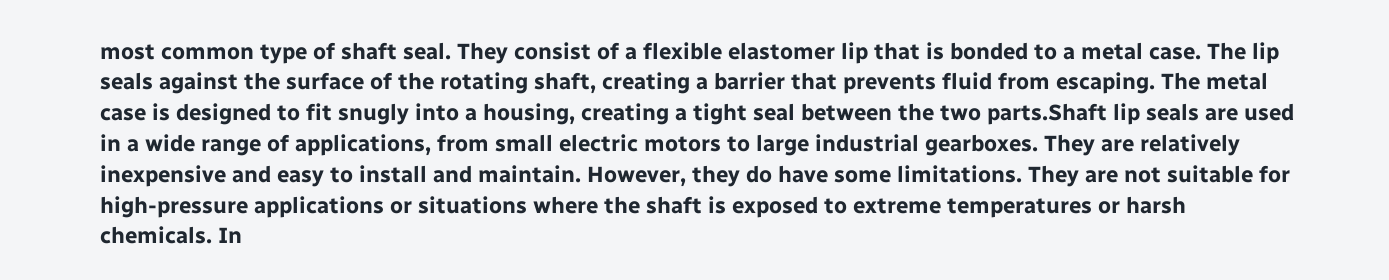most common type of shaft seal. They consist of a flexible elastomer lip that is bonded to a metal case. The lip seals against the surface of the rotating shaft, creating a barrier that prevents fluid from escaping. The metal case is designed to fit snugly into a housing, creating a tight seal between the two parts.Shaft lip seals are used in a wide range of applications, from small electric motors to large industrial gearboxes. They are relatively inexpensive and easy to install and maintain. However, they do have some limitations. They are not suitable for high-pressure applications or situations where the shaft is exposed to extreme temperatures or harsh chemicals. In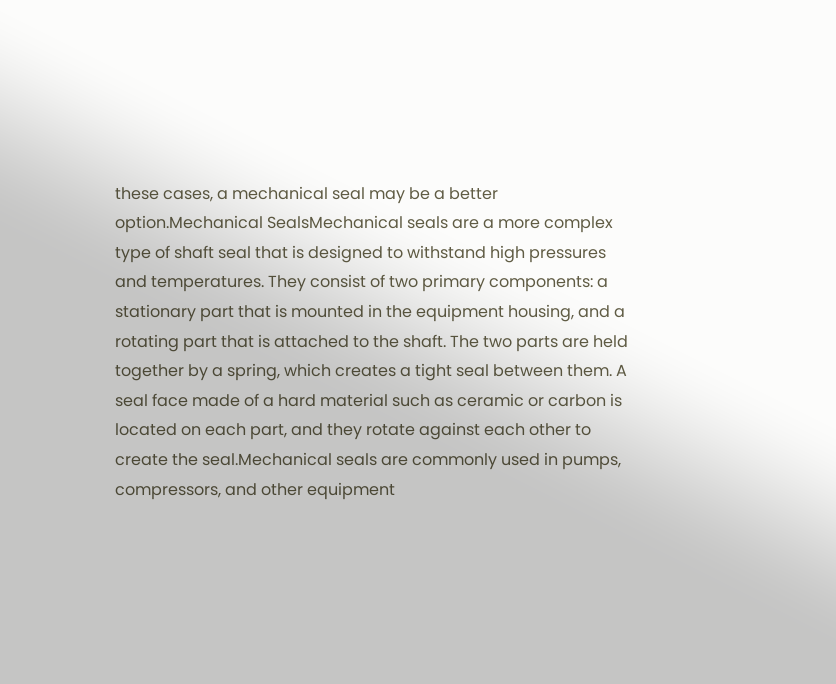these cases, a mechanical seal may be a better option.Mechanical SealsMechanical seals are a more complex type of shaft seal that is designed to withstand high pressures and temperatures. They consist of two primary components: a stationary part that is mounted in the equipment housing, and a rotating part that is attached to the shaft. The two parts are held together by a spring, which creates a tight seal between them. A seal face made of a hard material such as ceramic or carbon is located on each part, and they rotate against each other to create the seal.Mechanical seals are commonly used in pumps, compressors, and other equipment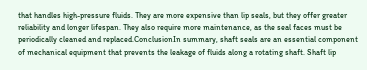that handles high-pressure fluids. They are more expensive than lip seals, but they offer greater reliability and longer lifespan. They also require more maintenance, as the seal faces must be periodically cleaned and replaced.ConclusionIn summary, shaft seals are an essential component of mechanical equipment that prevents the leakage of fluids along a rotating shaft. Shaft lip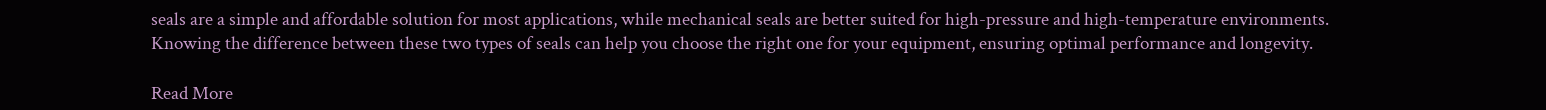seals are a simple and affordable solution for most applications, while mechanical seals are better suited for high-pressure and high-temperature environments. Knowing the difference between these two types of seals can help you choose the right one for your equipment, ensuring optimal performance and longevity.

Read More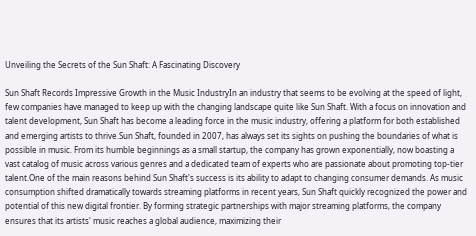Unveiling the Secrets of the Sun Shaft: A Fascinating Discovery

Sun Shaft Records Impressive Growth in the Music IndustryIn an industry that seems to be evolving at the speed of light, few companies have managed to keep up with the changing landscape quite like Sun Shaft. With a focus on innovation and talent development, Sun Shaft has become a leading force in the music industry, offering a platform for both established and emerging artists to thrive.Sun Shaft, founded in 2007, has always set its sights on pushing the boundaries of what is possible in music. From its humble beginnings as a small startup, the company has grown exponentially, now boasting a vast catalog of music across various genres and a dedicated team of experts who are passionate about promoting top-tier talent.One of the main reasons behind Sun Shaft's success is its ability to adapt to changing consumer demands. As music consumption shifted dramatically towards streaming platforms in recent years, Sun Shaft quickly recognized the power and potential of this new digital frontier. By forming strategic partnerships with major streaming platforms, the company ensures that its artists' music reaches a global audience, maximizing their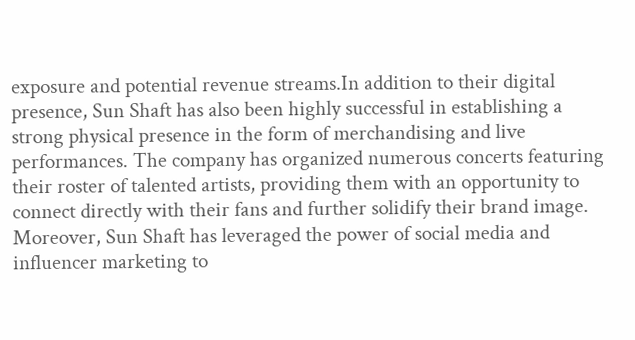exposure and potential revenue streams.In addition to their digital presence, Sun Shaft has also been highly successful in establishing a strong physical presence in the form of merchandising and live performances. The company has organized numerous concerts featuring their roster of talented artists, providing them with an opportunity to connect directly with their fans and further solidify their brand image. Moreover, Sun Shaft has leveraged the power of social media and influencer marketing to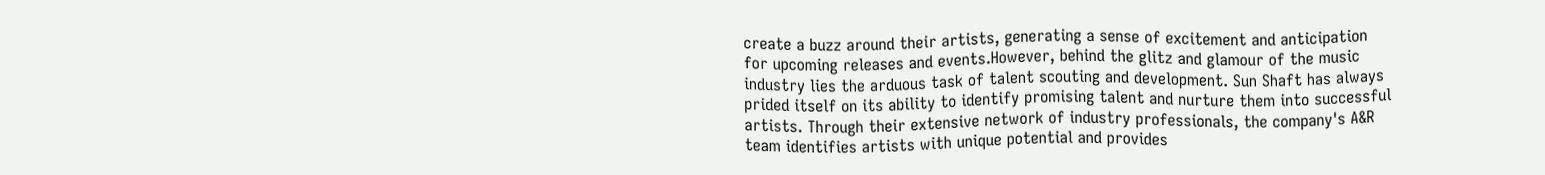create a buzz around their artists, generating a sense of excitement and anticipation for upcoming releases and events.However, behind the glitz and glamour of the music industry lies the arduous task of talent scouting and development. Sun Shaft has always prided itself on its ability to identify promising talent and nurture them into successful artists. Through their extensive network of industry professionals, the company's A&R team identifies artists with unique potential and provides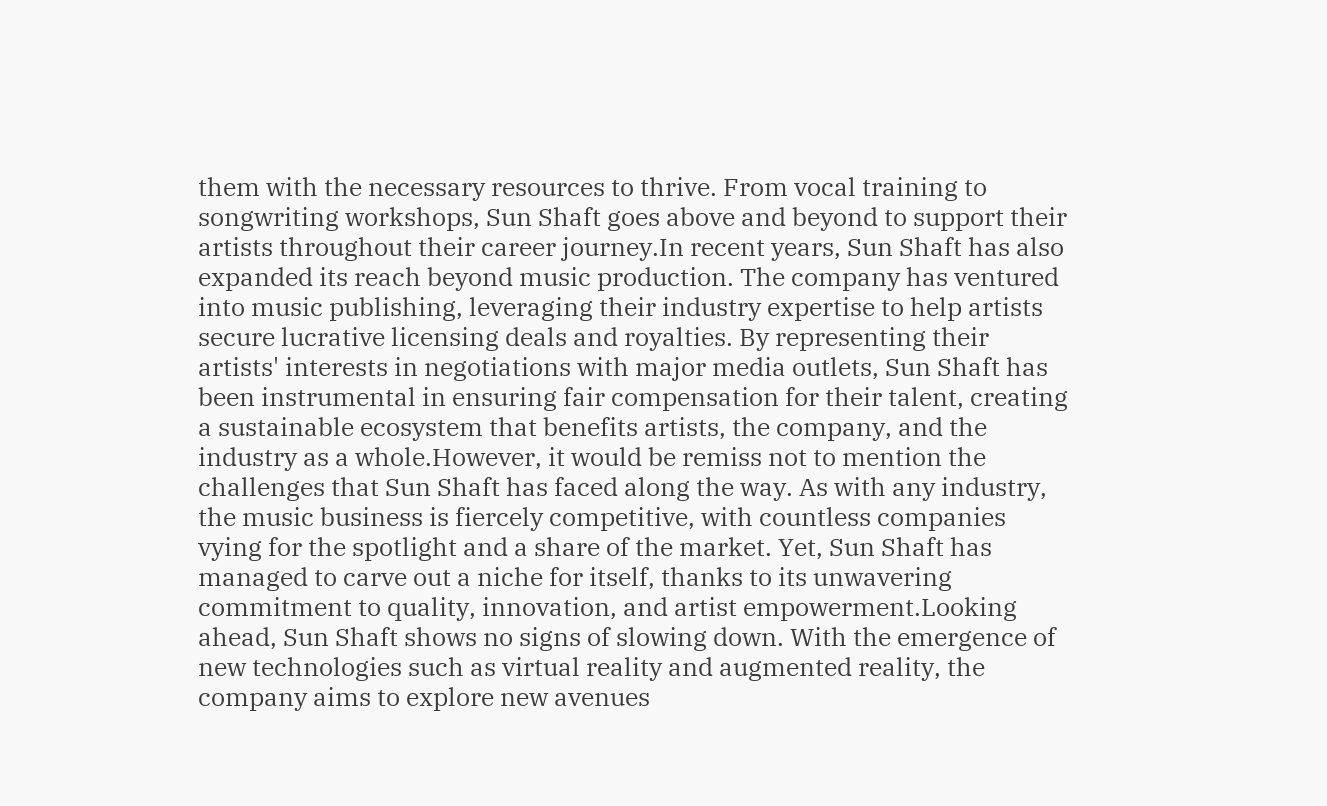them with the necessary resources to thrive. From vocal training to songwriting workshops, Sun Shaft goes above and beyond to support their artists throughout their career journey.In recent years, Sun Shaft has also expanded its reach beyond music production. The company has ventured into music publishing, leveraging their industry expertise to help artists secure lucrative licensing deals and royalties. By representing their artists' interests in negotiations with major media outlets, Sun Shaft has been instrumental in ensuring fair compensation for their talent, creating a sustainable ecosystem that benefits artists, the company, and the industry as a whole.However, it would be remiss not to mention the challenges that Sun Shaft has faced along the way. As with any industry, the music business is fiercely competitive, with countless companies vying for the spotlight and a share of the market. Yet, Sun Shaft has managed to carve out a niche for itself, thanks to its unwavering commitment to quality, innovation, and artist empowerment.Looking ahead, Sun Shaft shows no signs of slowing down. With the emergence of new technologies such as virtual reality and augmented reality, the company aims to explore new avenues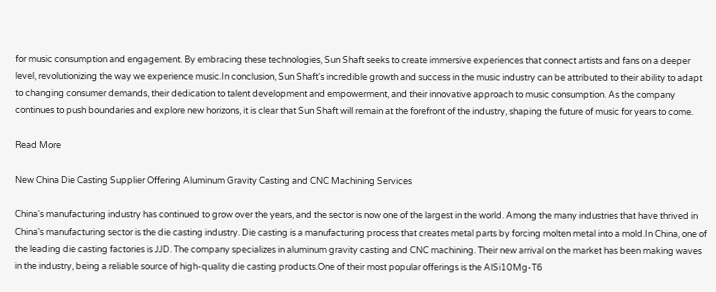for music consumption and engagement. By embracing these technologies, Sun Shaft seeks to create immersive experiences that connect artists and fans on a deeper level, revolutionizing the way we experience music.In conclusion, Sun Shaft's incredible growth and success in the music industry can be attributed to their ability to adapt to changing consumer demands, their dedication to talent development and empowerment, and their innovative approach to music consumption. As the company continues to push boundaries and explore new horizons, it is clear that Sun Shaft will remain at the forefront of the industry, shaping the future of music for years to come.

Read More

New China Die Casting Supplier Offering Aluminum Gravity Casting and CNC Machining Services

China's manufacturing industry has continued to grow over the years, and the sector is now one of the largest in the world. Among the many industries that have thrived in China's manufacturing sector is the die casting industry. Die casting is a manufacturing process that creates metal parts by forcing molten metal into a mold.In China, one of the leading die casting factories is JJD. The company specializes in aluminum gravity casting and CNC machining. Their new arrival on the market has been making waves in the industry, being a reliable source of high-quality die casting products.One of their most popular offerings is the AlSi10Mg-T6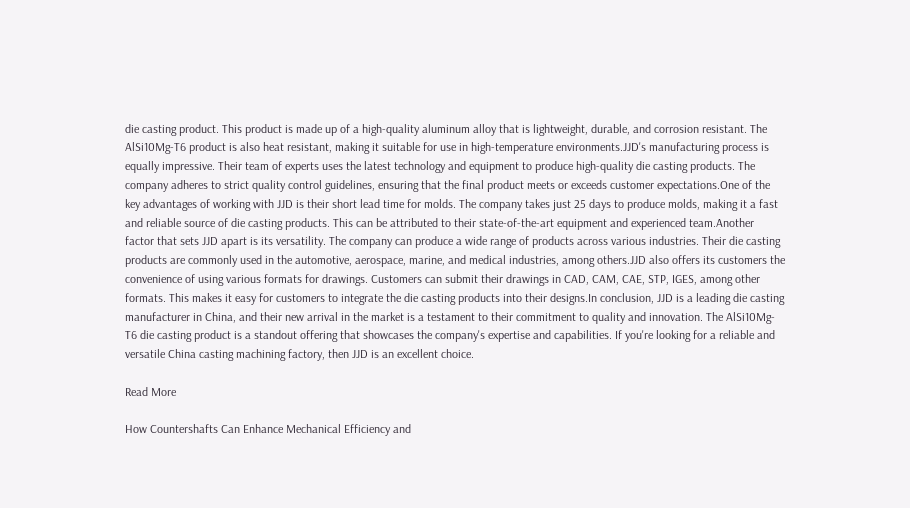die casting product. This product is made up of a high-quality aluminum alloy that is lightweight, durable, and corrosion resistant. The AlSi10Mg-T6 product is also heat resistant, making it suitable for use in high-temperature environments.JJD's manufacturing process is equally impressive. Their team of experts uses the latest technology and equipment to produce high-quality die casting products. The company adheres to strict quality control guidelines, ensuring that the final product meets or exceeds customer expectations.One of the key advantages of working with JJD is their short lead time for molds. The company takes just 25 days to produce molds, making it a fast and reliable source of die casting products. This can be attributed to their state-of-the-art equipment and experienced team.Another factor that sets JJD apart is its versatility. The company can produce a wide range of products across various industries. Their die casting products are commonly used in the automotive, aerospace, marine, and medical industries, among others.JJD also offers its customers the convenience of using various formats for drawings. Customers can submit their drawings in CAD, CAM, CAE, STP, IGES, among other formats. This makes it easy for customers to integrate the die casting products into their designs.In conclusion, JJD is a leading die casting manufacturer in China, and their new arrival in the market is a testament to their commitment to quality and innovation. The AlSi10Mg-T6 die casting product is a standout offering that showcases the company's expertise and capabilities. If you're looking for a reliable and versatile China casting machining factory, then JJD is an excellent choice.

Read More

How Countershafts Can Enhance Mechanical Efficiency and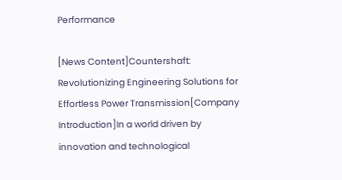Performance

[News Content]Countershaft: Revolutionizing Engineering Solutions for Effortless Power Transmission[Company Introduction]In a world driven by innovation and technological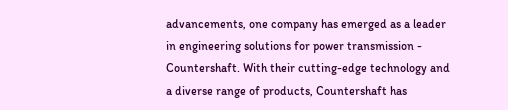advancements, one company has emerged as a leader in engineering solutions for power transmission - Countershaft. With their cutting-edge technology and a diverse range of products, Countershaft has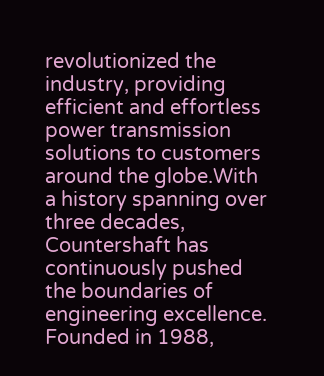revolutionized the industry, providing efficient and effortless power transmission solutions to customers around the globe.With a history spanning over three decades, Countershaft has continuously pushed the boundaries of engineering excellence. Founded in 1988,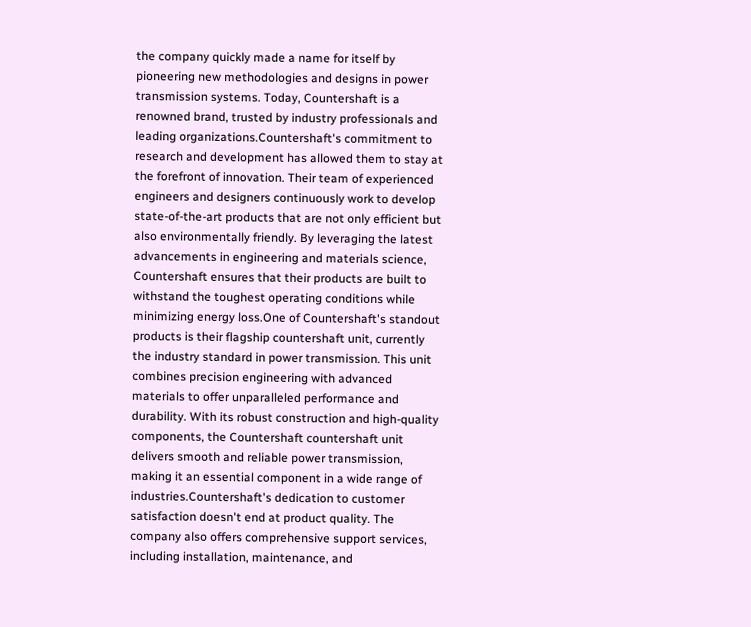the company quickly made a name for itself by pioneering new methodologies and designs in power transmission systems. Today, Countershaft is a renowned brand, trusted by industry professionals and leading organizations.Countershaft's commitment to research and development has allowed them to stay at the forefront of innovation. Their team of experienced engineers and designers continuously work to develop state-of-the-art products that are not only efficient but also environmentally friendly. By leveraging the latest advancements in engineering and materials science, Countershaft ensures that their products are built to withstand the toughest operating conditions while minimizing energy loss.One of Countershaft's standout products is their flagship countershaft unit, currently the industry standard in power transmission. This unit combines precision engineering with advanced materials to offer unparalleled performance and durability. With its robust construction and high-quality components, the Countershaft countershaft unit delivers smooth and reliable power transmission, making it an essential component in a wide range of industries.Countershaft's dedication to customer satisfaction doesn't end at product quality. The company also offers comprehensive support services, including installation, maintenance, and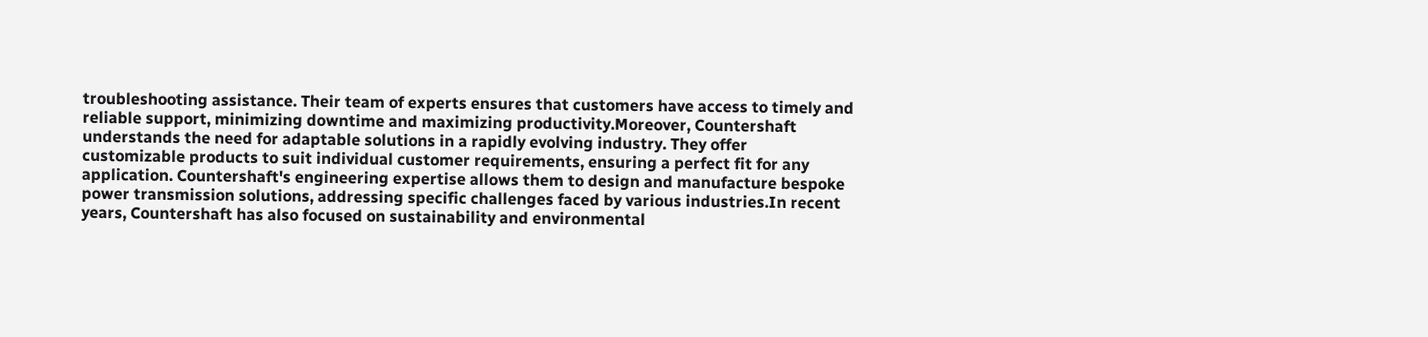troubleshooting assistance. Their team of experts ensures that customers have access to timely and reliable support, minimizing downtime and maximizing productivity.Moreover, Countershaft understands the need for adaptable solutions in a rapidly evolving industry. They offer customizable products to suit individual customer requirements, ensuring a perfect fit for any application. Countershaft's engineering expertise allows them to design and manufacture bespoke power transmission solutions, addressing specific challenges faced by various industries.In recent years, Countershaft has also focused on sustainability and environmental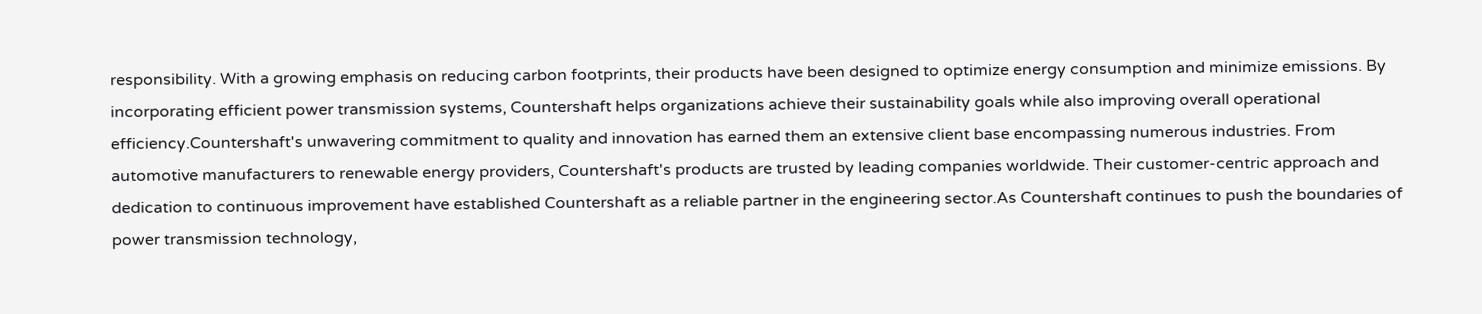responsibility. With a growing emphasis on reducing carbon footprints, their products have been designed to optimize energy consumption and minimize emissions. By incorporating efficient power transmission systems, Countershaft helps organizations achieve their sustainability goals while also improving overall operational efficiency.Countershaft's unwavering commitment to quality and innovation has earned them an extensive client base encompassing numerous industries. From automotive manufacturers to renewable energy providers, Countershaft's products are trusted by leading companies worldwide. Their customer-centric approach and dedication to continuous improvement have established Countershaft as a reliable partner in the engineering sector.As Countershaft continues to push the boundaries of power transmission technology,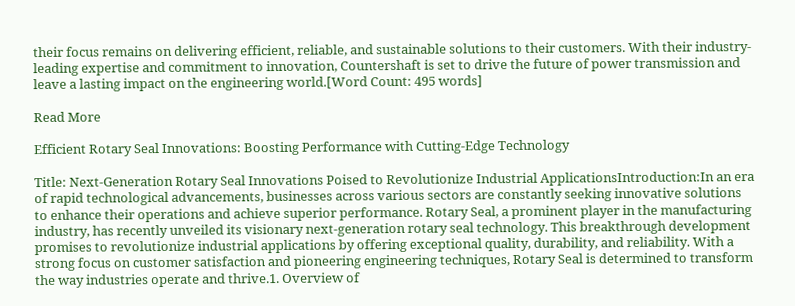their focus remains on delivering efficient, reliable, and sustainable solutions to their customers. With their industry-leading expertise and commitment to innovation, Countershaft is set to drive the future of power transmission and leave a lasting impact on the engineering world.[Word Count: 495 words]

Read More

Efficient Rotary Seal Innovations: Boosting Performance with Cutting-Edge Technology

Title: Next-Generation Rotary Seal Innovations Poised to Revolutionize Industrial ApplicationsIntroduction:In an era of rapid technological advancements, businesses across various sectors are constantly seeking innovative solutions to enhance their operations and achieve superior performance. Rotary Seal, a prominent player in the manufacturing industry, has recently unveiled its visionary next-generation rotary seal technology. This breakthrough development promises to revolutionize industrial applications by offering exceptional quality, durability, and reliability. With a strong focus on customer satisfaction and pioneering engineering techniques, Rotary Seal is determined to transform the way industries operate and thrive.1. Overview of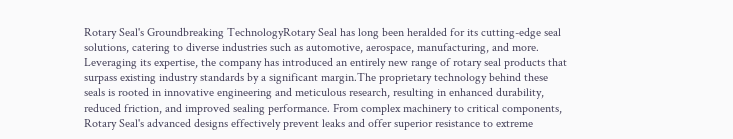Rotary Seal's Groundbreaking TechnologyRotary Seal has long been heralded for its cutting-edge seal solutions, catering to diverse industries such as automotive, aerospace, manufacturing, and more. Leveraging its expertise, the company has introduced an entirely new range of rotary seal products that surpass existing industry standards by a significant margin.The proprietary technology behind these seals is rooted in innovative engineering and meticulous research, resulting in enhanced durability, reduced friction, and improved sealing performance. From complex machinery to critical components, Rotary Seal's advanced designs effectively prevent leaks and offer superior resistance to extreme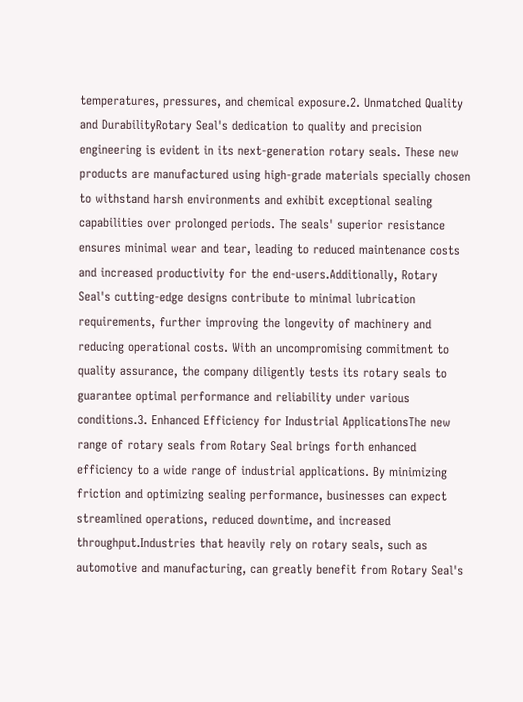temperatures, pressures, and chemical exposure.2. Unmatched Quality and DurabilityRotary Seal's dedication to quality and precision engineering is evident in its next-generation rotary seals. These new products are manufactured using high-grade materials specially chosen to withstand harsh environments and exhibit exceptional sealing capabilities over prolonged periods. The seals' superior resistance ensures minimal wear and tear, leading to reduced maintenance costs and increased productivity for the end-users.Additionally, Rotary Seal's cutting-edge designs contribute to minimal lubrication requirements, further improving the longevity of machinery and reducing operational costs. With an uncompromising commitment to quality assurance, the company diligently tests its rotary seals to guarantee optimal performance and reliability under various conditions.3. Enhanced Efficiency for Industrial ApplicationsThe new range of rotary seals from Rotary Seal brings forth enhanced efficiency to a wide range of industrial applications. By minimizing friction and optimizing sealing performance, businesses can expect streamlined operations, reduced downtime, and increased throughput.Industries that heavily rely on rotary seals, such as automotive and manufacturing, can greatly benefit from Rotary Seal's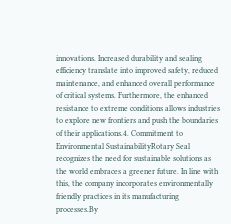innovations. Increased durability and sealing efficiency translate into improved safety, reduced maintenance, and enhanced overall performance of critical systems. Furthermore, the enhanced resistance to extreme conditions allows industries to explore new frontiers and push the boundaries of their applications.4. Commitment to Environmental SustainabilityRotary Seal recognizes the need for sustainable solutions as the world embraces a greener future. In line with this, the company incorporates environmentally friendly practices in its manufacturing processes.By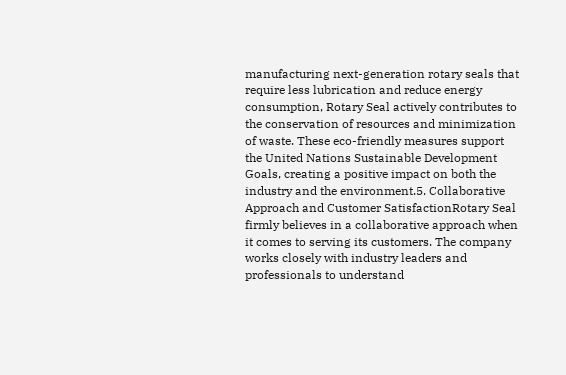manufacturing next-generation rotary seals that require less lubrication and reduce energy consumption, Rotary Seal actively contributes to the conservation of resources and minimization of waste. These eco-friendly measures support the United Nations Sustainable Development Goals, creating a positive impact on both the industry and the environment.5. Collaborative Approach and Customer SatisfactionRotary Seal firmly believes in a collaborative approach when it comes to serving its customers. The company works closely with industry leaders and professionals to understand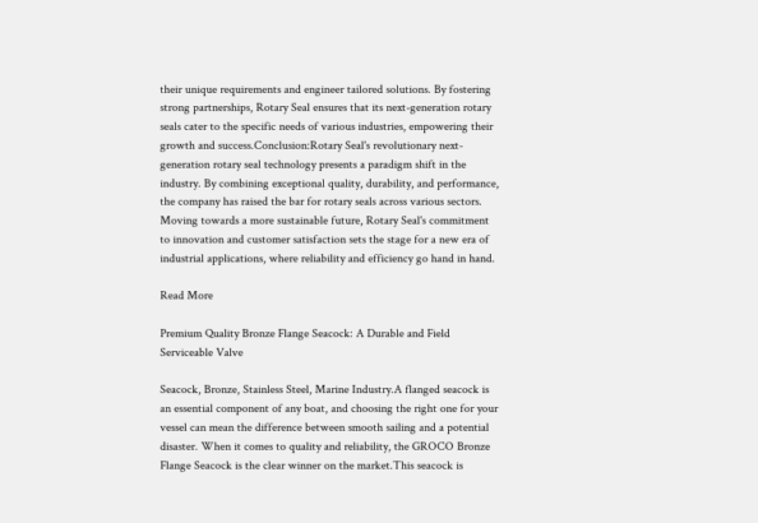their unique requirements and engineer tailored solutions. By fostering strong partnerships, Rotary Seal ensures that its next-generation rotary seals cater to the specific needs of various industries, empowering their growth and success.Conclusion:Rotary Seal's revolutionary next-generation rotary seal technology presents a paradigm shift in the industry. By combining exceptional quality, durability, and performance, the company has raised the bar for rotary seals across various sectors. Moving towards a more sustainable future, Rotary Seal's commitment to innovation and customer satisfaction sets the stage for a new era of industrial applications, where reliability and efficiency go hand in hand.

Read More

Premium Quality Bronze Flange Seacock: A Durable and Field Serviceable Valve

Seacock, Bronze, Stainless Steel, Marine Industry.A flanged seacock is an essential component of any boat, and choosing the right one for your vessel can mean the difference between smooth sailing and a potential disaster. When it comes to quality and reliability, the GROCO Bronze Flange Seacock is the clear winner on the market.This seacock is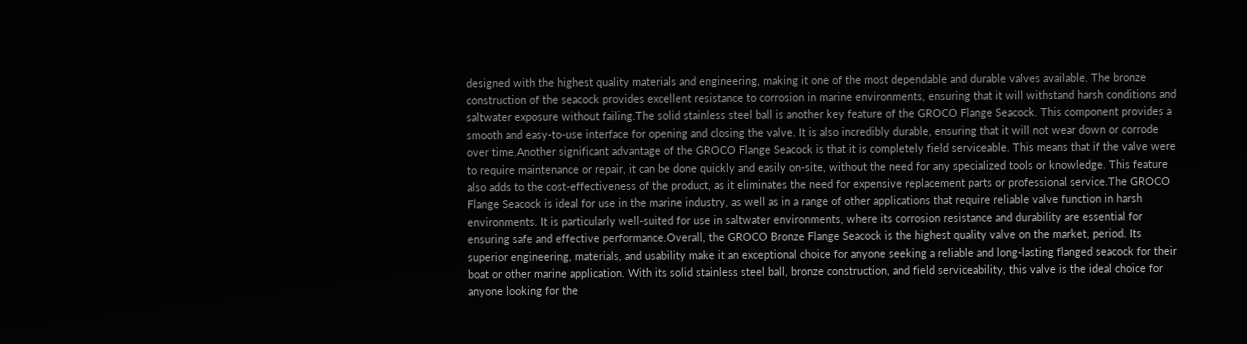designed with the highest quality materials and engineering, making it one of the most dependable and durable valves available. The bronze construction of the seacock provides excellent resistance to corrosion in marine environments, ensuring that it will withstand harsh conditions and saltwater exposure without failing.The solid stainless steel ball is another key feature of the GROCO Flange Seacock. This component provides a smooth and easy-to-use interface for opening and closing the valve. It is also incredibly durable, ensuring that it will not wear down or corrode over time.Another significant advantage of the GROCO Flange Seacock is that it is completely field serviceable. This means that if the valve were to require maintenance or repair, it can be done quickly and easily on-site, without the need for any specialized tools or knowledge. This feature also adds to the cost-effectiveness of the product, as it eliminates the need for expensive replacement parts or professional service.The GROCO Flange Seacock is ideal for use in the marine industry, as well as in a range of other applications that require reliable valve function in harsh environments. It is particularly well-suited for use in saltwater environments, where its corrosion resistance and durability are essential for ensuring safe and effective performance.Overall, the GROCO Bronze Flange Seacock is the highest quality valve on the market, period. Its superior engineering, materials, and usability make it an exceptional choice for anyone seeking a reliable and long-lasting flanged seacock for their boat or other marine application. With its solid stainless steel ball, bronze construction, and field serviceability, this valve is the ideal choice for anyone looking for the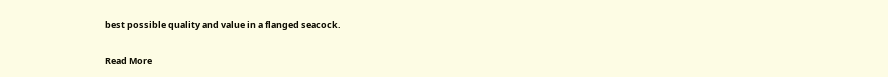best possible quality and value in a flanged seacock.

Read More